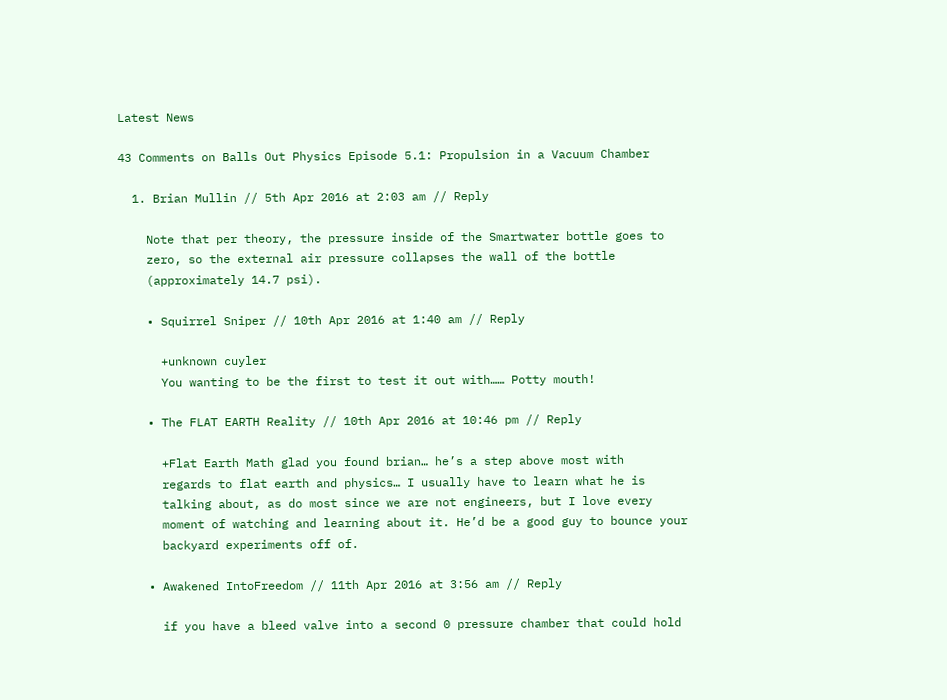Latest News

43 Comments on Balls Out Physics Episode 5.1: Propulsion in a Vacuum Chamber

  1. Brian Mullin // 5th Apr 2016 at 2:03 am // Reply

    Note that per theory, the pressure inside of the Smartwater bottle goes to
    zero, so the external air pressure collapses the wall of the bottle
    (approximately 14.7 psi).

    • Squirrel Sniper // 10th Apr 2016 at 1:40 am // Reply

      +unknown cuyler
      You wanting to be the first to test it out with…… Potty mouth!

    • The FLAT EARTH Reality // 10th Apr 2016 at 10:46 pm // Reply

      +Flat Earth Math glad you found brian… he’s a step above most with
      regards to flat earth and physics… I usually have to learn what he is
      talking about, as do most since we are not engineers, but I love every
      moment of watching and learning about it. He’d be a good guy to bounce your
      backyard experiments off of.

    • Awakened IntoFreedom // 11th Apr 2016 at 3:56 am // Reply

      if you have a bleed valve into a second 0 pressure chamber that could hold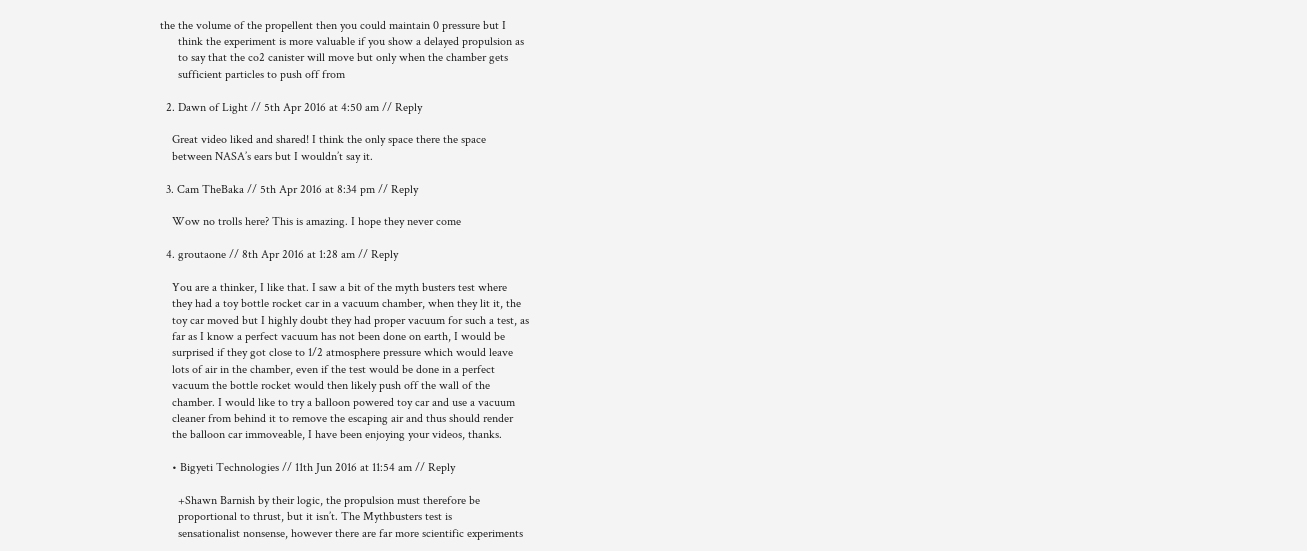the the volume of the propellent then you could maintain 0 pressure but I
      think the experiment is more valuable if you show a delayed propulsion as
      to say that the co2 canister will move but only when the chamber gets
      sufficient particles to push off from

  2. Dawn of Light // 5th Apr 2016 at 4:50 am // Reply

    Great video liked and shared! I think the only space there the space
    between NASA’s ears but I wouldn’t say it.

  3. Cam TheBaka // 5th Apr 2016 at 8:34 pm // Reply

    Wow no trolls here? This is amazing. I hope they never come

  4. groutaone // 8th Apr 2016 at 1:28 am // Reply

    You are a thinker, I like that. I saw a bit of the myth busters test where
    they had a toy bottle rocket car in a vacuum chamber, when they lit it, the
    toy car moved but I highly doubt they had proper vacuum for such a test, as
    far as I know a perfect vacuum has not been done on earth, I would be
    surprised if they got close to 1/2 atmosphere pressure which would leave
    lots of air in the chamber, even if the test would be done in a perfect
    vacuum the bottle rocket would then likely push off the wall of the
    chamber. I would like to try a balloon powered toy car and use a vacuum
    cleaner from behind it to remove the escaping air and thus should render
    the balloon car immoveable, I have been enjoying your videos, thanks.

    • Bigyeti Technologies // 11th Jun 2016 at 11:54 am // Reply

      +Shawn Barnish by their logic, the propulsion must therefore be
      proportional to thrust, but it isn’t. The Mythbusters test is
      sensationalist nonsense, however there are far more scientific experiments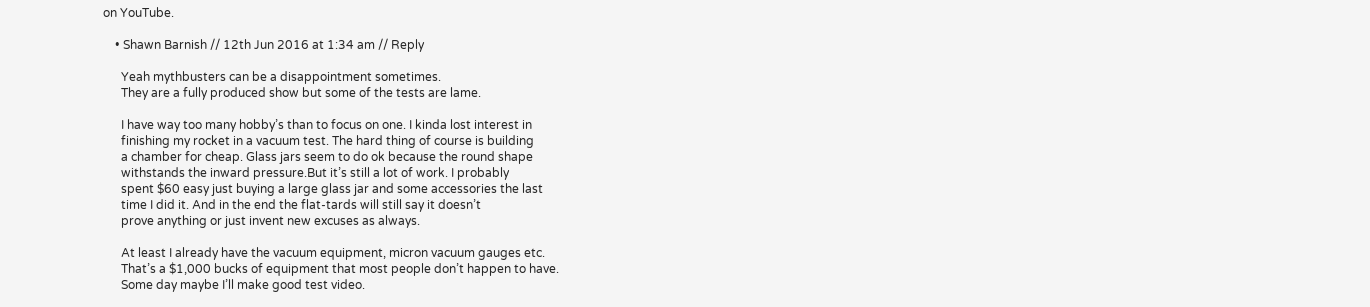on YouTube.

    • Shawn Barnish // 12th Jun 2016 at 1:34 am // Reply

      Yeah mythbusters can be a disappointment sometimes.
      They are a fully produced show but some of the tests are lame.

      I have way too many hobby’s than to focus on one. I kinda lost interest in
      finishing my rocket in a vacuum test. The hard thing of course is building
      a chamber for cheap. Glass jars seem to do ok because the round shape
      withstands the inward pressure.But it’s still a lot of work. I probably
      spent $60 easy just buying a large glass jar and some accessories the last
      time I did it. And in the end the flat-tards will still say it doesn’t
      prove anything or just invent new excuses as always.

      At least I already have the vacuum equipment, micron vacuum gauges etc.
      That’s a $1,000 bucks of equipment that most people don’t happen to have.
      Some day maybe I’ll make good test video.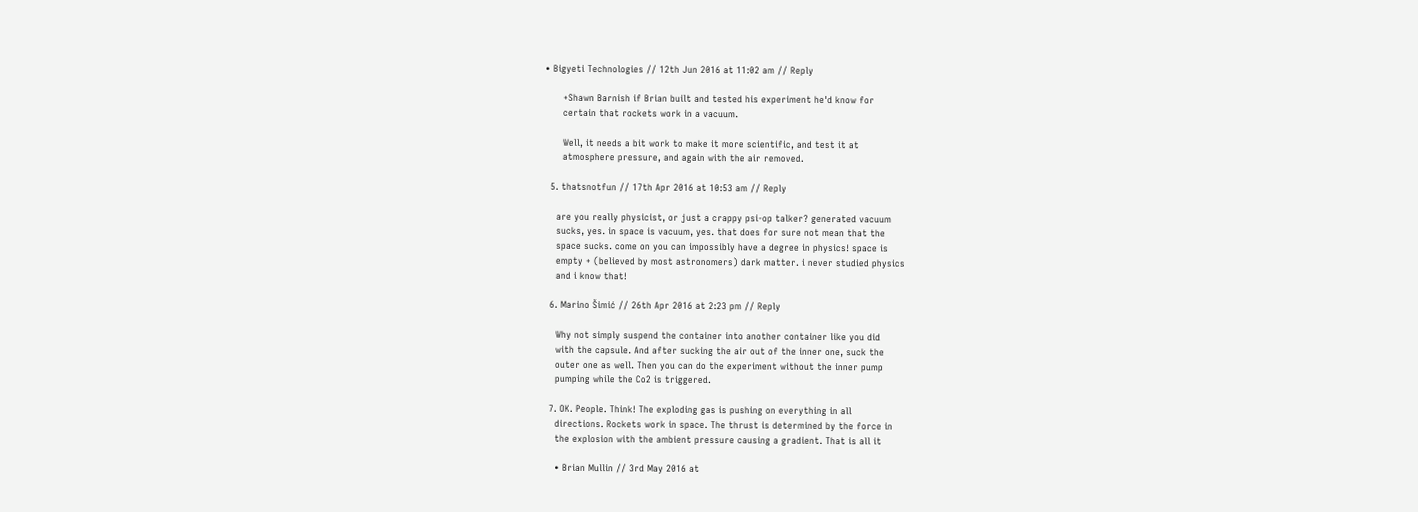• Bigyeti Technologies // 12th Jun 2016 at 11:02 am // Reply

      +Shawn Barnish if Brian built and tested his experiment he'd know for
      certain that rockets work in a vacuum.

      Well, it needs a bit work to make it more scientific, and test it at
      atmosphere pressure, and again with the air removed.

  5. thatsnotfun // 17th Apr 2016 at 10:53 am // Reply

    are you really physicist, or just a crappy psi-op talker? generated vacuum
    sucks, yes. in space is vacuum, yes. that does for sure not mean that the
    space sucks. come on you can impossibly have a degree in physics! space is
    empty + (believed by most astronomers) dark matter. i never studied physics
    and i know that!

  6. Marino Šimić // 26th Apr 2016 at 2:23 pm // Reply

    Why not simply suspend the container into another container like you did
    with the capsule. And after sucking the air out of the inner one, suck the
    outer one as well. Then you can do the experiment without the inner pump
    pumping while the Co2 is triggered.

  7. OK. People. Think! The exploding gas is pushing on everything in all
    directions. Rockets work in space. The thrust is determined by the force in
    the explosion with the ambient pressure causing a gradient. That is all it

    • Brian Mullin // 3rd May 2016 at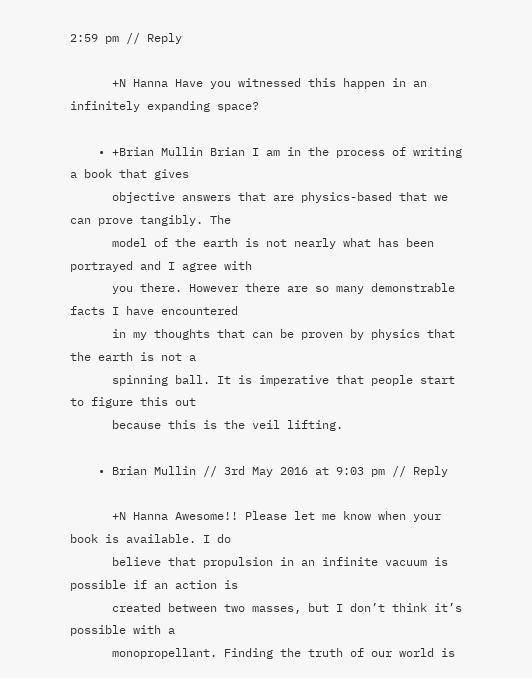2:59 pm // Reply

      +N Hanna Have you witnessed this happen in an infinitely expanding space?

    • +Brian Mullin Brian I am in the process of writing a book that gives
      objective answers that are physics-based that we can prove tangibly. The
      model of the earth is not nearly what has been portrayed and I agree with
      you there. However there are so many demonstrable facts I have encountered
      in my thoughts that can be proven by physics that the earth is not a
      spinning ball. It is imperative that people start to figure this out
      because this is the veil lifting.

    • Brian Mullin // 3rd May 2016 at 9:03 pm // Reply

      +N Hanna Awesome!! Please let me know when your book is available. I do
      believe that propulsion in an infinite vacuum is possible if an action is
      created between two masses, but I don’t think it’s possible with a
      monopropellant. Finding the truth of our world is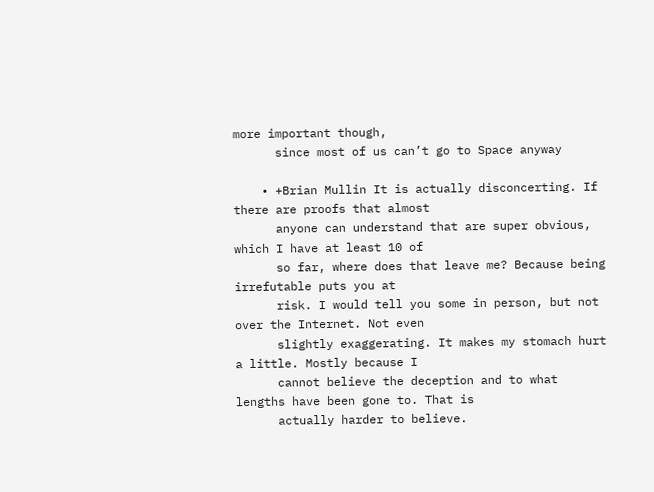more important though,
      since most of us can’t go to Space anyway

    • +Brian Mullin It is actually disconcerting. If there are proofs that almost
      anyone can understand that are super obvious, which I have at least 10 of
      so far, where does that leave me? Because being irrefutable puts you at
      risk. I would tell you some in person, but not over the Internet. Not even
      slightly exaggerating. It makes my stomach hurt a little. Mostly because I
      cannot believe the deception and to what lengths have been gone to. That is
      actually harder to believe.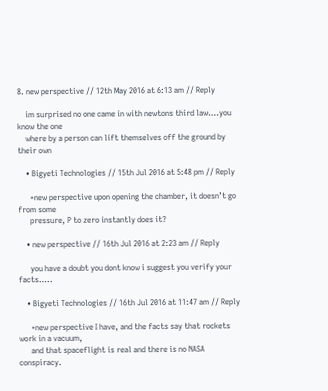8. new perspective // 12th May 2016 at 6:13 am // Reply

    im surprised no one came in with newtons third law….you know the one
    where by a person can lift themselves off the ground by their own

    • Bigyeti Technologies // 15th Jul 2016 at 5:48 pm // Reply

      +new perspective upon opening the chamber, it doesn’t go from some
      pressure, P to zero instantly does it?

    • new perspective // 16th Jul 2016 at 2:23 am // Reply

      you have a doubt you dont know i suggest you verify your facts…..

    • Bigyeti Technologies // 16th Jul 2016 at 11:47 am // Reply

      +new perspective I have, and the facts say that rockets work in a vacuum,
      and that spaceflight is real and there is no NASA conspiracy.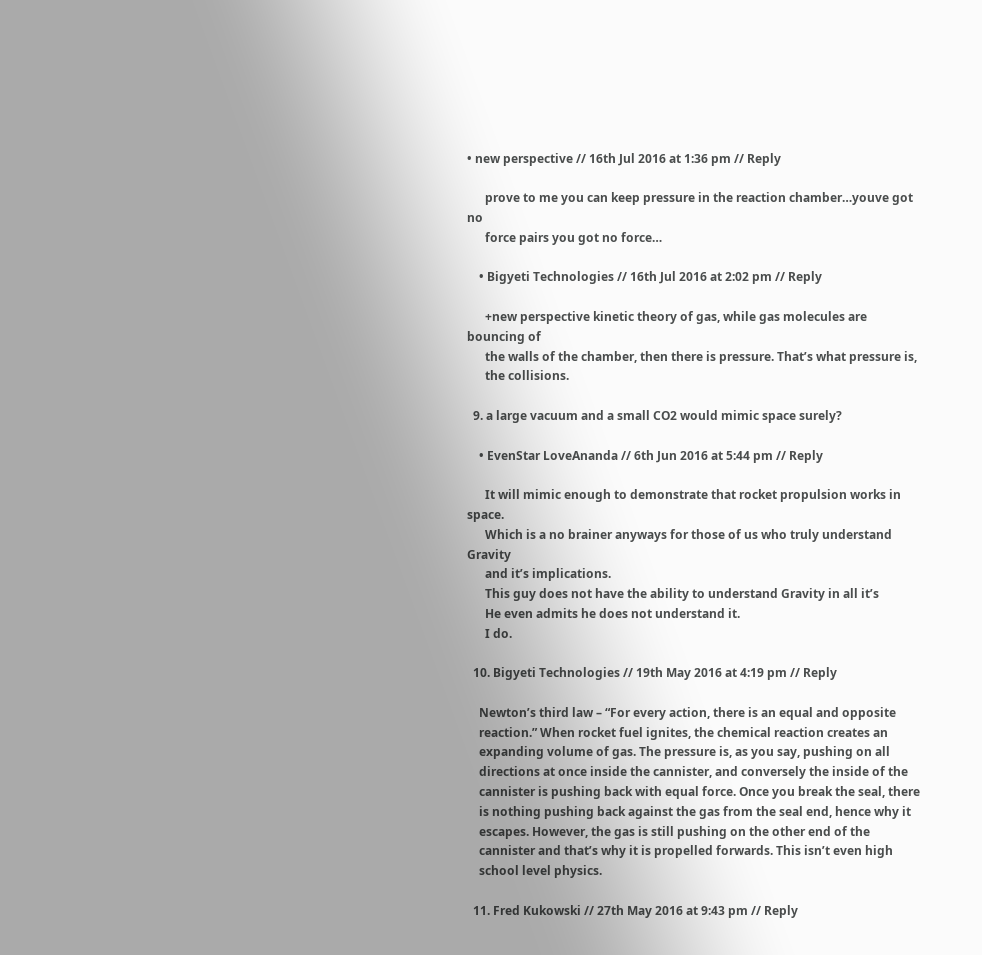• new perspective // 16th Jul 2016 at 1:36 pm // Reply

      prove to me you can keep pressure in the reaction chamber…youve got no
      force pairs you got no force…

    • Bigyeti Technologies // 16th Jul 2016 at 2:02 pm // Reply

      +new perspective kinetic theory of gas, while gas molecules are bouncing of
      the walls of the chamber, then there is pressure. That’s what pressure is,
      the collisions.

  9. a large vacuum and a small CO2 would mimic space surely?

    • EvenStar LoveAnanda // 6th Jun 2016 at 5:44 pm // Reply

      It will mimic enough to demonstrate that rocket propulsion works in space.
      Which is a no brainer anyways for those of us who truly understand Gravity
      and it’s implications.
      This guy does not have the ability to understand Gravity in all it’s
      He even admits he does not understand it.
      I do.

  10. Bigyeti Technologies // 19th May 2016 at 4:19 pm // Reply

    Newton’s third law – “For every action, there is an equal and opposite
    reaction.” When rocket fuel ignites, the chemical reaction creates an
    expanding volume of gas. The pressure is, as you say, pushing on all
    directions at once inside the cannister, and conversely the inside of the
    cannister is pushing back with equal force. Once you break the seal, there
    is nothing pushing back against the gas from the seal end, hence why it
    escapes. However, the gas is still pushing on the other end of the
    cannister and that’s why it is propelled forwards. This isn’t even high
    school level physics.

  11. Fred Kukowski // 27th May 2016 at 9:43 pm // Reply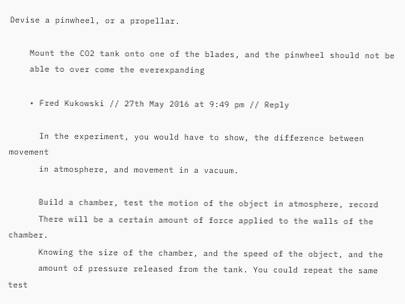Devise a pinwheel, or a propellar.

    Mount the CO2 tank onto one of the blades, and the pinwheel should not be
    able to over come the everexpanding

    • Fred Kukowski // 27th May 2016 at 9:49 pm // Reply

      In the experiment, you would have to show, the difference between movement
      in atmosphere, and movement in a vacuum.

      Build a chamber, test the motion of the object in atmosphere, record
      There will be a certain amount of force applied to the walls of the chamber.
      Knowing the size of the chamber, and the speed of the object, and the
      amount of pressure released from the tank. You could repeat the same test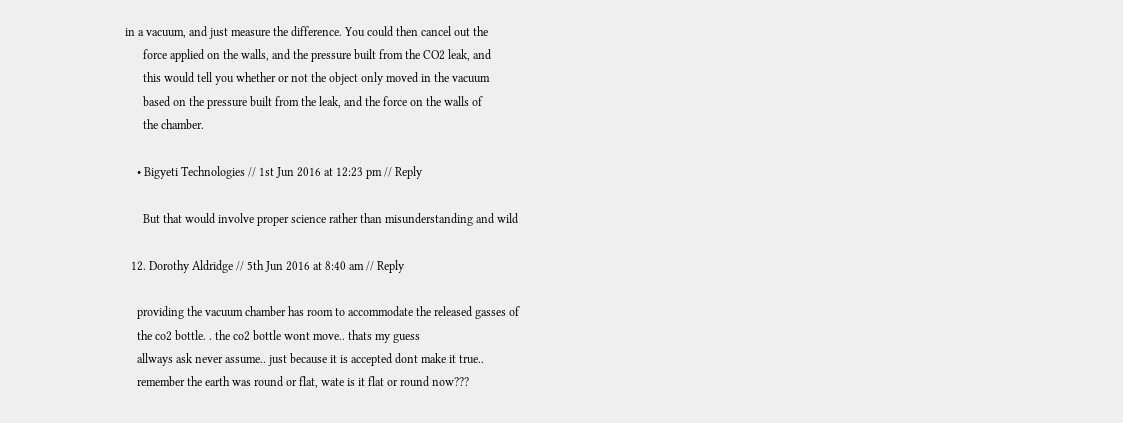in a vacuum, and just measure the difference. You could then cancel out the
      force applied on the walls, and the pressure built from the CO2 leak, and
      this would tell you whether or not the object only moved in the vacuum
      based on the pressure built from the leak, and the force on the walls of
      the chamber.

    • Bigyeti Technologies // 1st Jun 2016 at 12:23 pm // Reply

      But that would involve proper science rather than misunderstanding and wild

  12. Dorothy Aldridge // 5th Jun 2016 at 8:40 am // Reply

    providing the vacuum chamber has room to accommodate the released gasses of
    the co2 bottle. . the co2 bottle wont move.. thats my guess
    allways ask never assume.. just because it is accepted dont make it true..
    remember the earth was round or flat, wate is it flat or round now???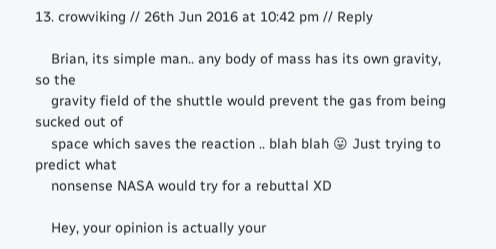13. crowviking // 26th Jun 2016 at 10:42 pm // Reply

    Brian, its simple man.. any body of mass has its own gravity, so the
    gravity field of the shuttle would prevent the gas from being sucked out of
    space which saves the reaction .. blah blah 😛 Just trying to predict what
    nonsense NASA would try for a rebuttal XD

    Hey, your opinion is actually your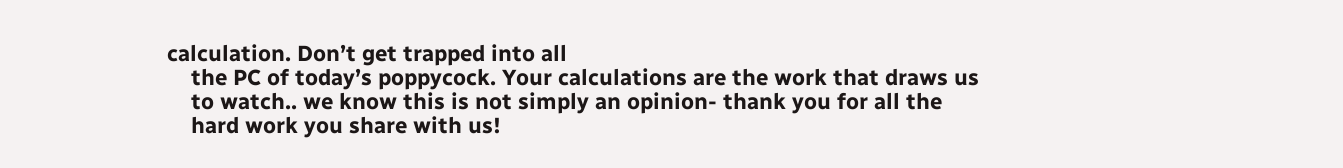calculation. Don’t get trapped into all
    the PC of today’s poppycock. Your calculations are the work that draws us
    to watch.. we know this is not simply an opinion- thank you for all the
    hard work you share with us!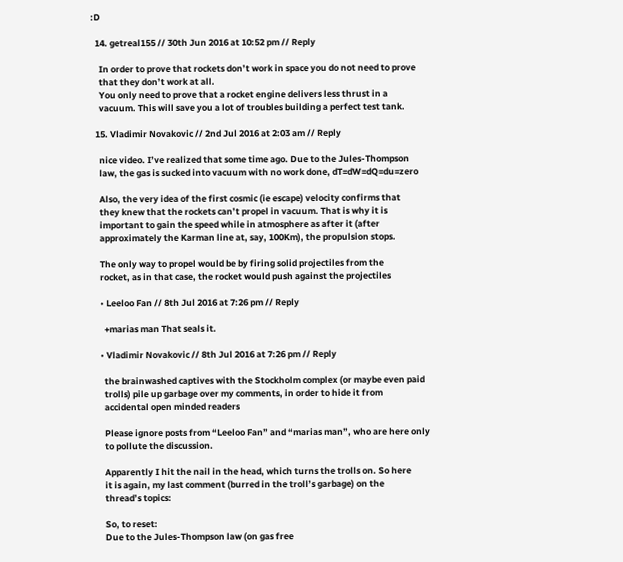:D

  14. getreal155 // 30th Jun 2016 at 10:52 pm // Reply

    In order to prove that rockets don’t work in space you do not need to prove
    that they don’t work at all.
    You only need to prove that a rocket engine delivers less thrust in a
    vacuum. This will save you a lot of troubles building a perfect test tank.

  15. Vladimir Novakovic // 2nd Jul 2016 at 2:03 am // Reply

    nice video. I’ve realized that some time ago. Due to the Jules-Thompson
    law, the gas is sucked into vacuum with no work done, dT=dW=dQ=du=zero

    Also, the very idea of the first cosmic (ie escape) velocity confirms that
    they knew that the rockets can’t propel in vacuum. That is why it is
    important to gain the speed while in atmosphere as after it (after
    approximately the Karman line at, say, 100Km), the propulsion stops.

    The only way to propel would be by firing solid projectiles from the
    rocket, as in that case, the rocket would push against the projectiles

    • Leeloo Fan // 8th Jul 2016 at 7:26 pm // Reply

      +marias man That seals it.

    • Vladimir Novakovic // 8th Jul 2016 at 7:26 pm // Reply

      the brainwashed captives with the Stockholm complex (or maybe even paid
      trolls) pile up garbage over my comments, in order to hide it from
      accidental open minded readers

      Please ignore posts from “Leeloo Fan” and “marias man”, who are here only
      to pollute the discussion.

      Apparently I hit the nail in the head, which turns the trolls on. So here
      it is again, my last comment (burred in the troll’s garbage) on the
      thread’s topics:

      So, to reset:
      Due to the Jules-Thompson law (on gas free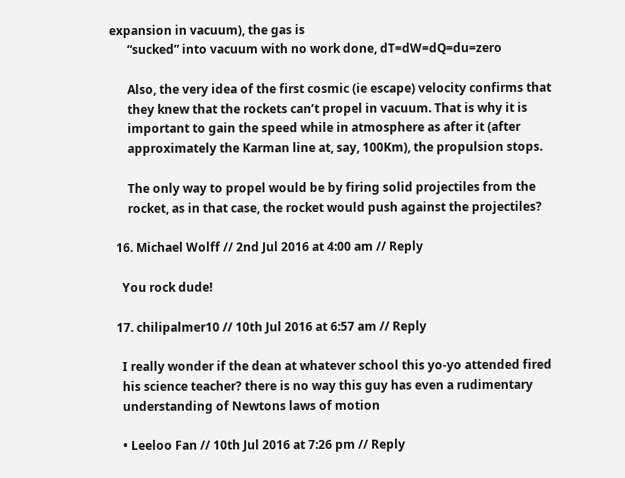expansion in vacuum), the gas is
      “sucked” into vacuum with no work done, dT=dW=dQ=du=zero

      Also, the very idea of the first cosmic (ie escape) velocity confirms that
      they knew that the rockets can’t propel in vacuum. That is why it is
      important to gain the speed while in atmosphere as after it (after
      approximately the Karman line at, say, 100Km), the propulsion stops.

      The only way to propel would be by firing solid projectiles from the
      rocket, as in that case, the rocket would push against the projectiles?

  16. Michael Wolff // 2nd Jul 2016 at 4:00 am // Reply

    You rock dude!

  17. chilipalmer10 // 10th Jul 2016 at 6:57 am // Reply

    I really wonder if the dean at whatever school this yo-yo attended fired
    his science teacher? there is no way this guy has even a rudimentary
    understanding of Newtons laws of motion

    • Leeloo Fan // 10th Jul 2016 at 7:26 pm // Reply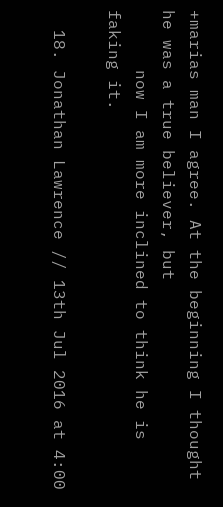+marias man I agree. At the beginning I thought he was a true believer, but
      now I am more inclined to think he is faking it.

  18. Jonathan Lawrence // 13th Jul 2016 at 4:00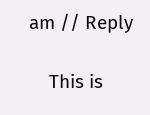am // Reply

    This is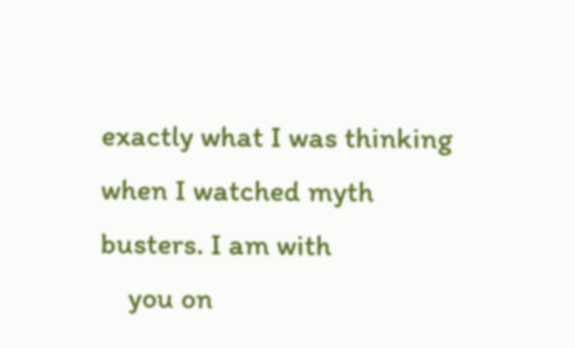exactly what I was thinking when I watched myth busters. I am with
    you on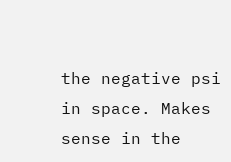the negative psi in space. Makes sense in the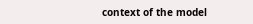context of the model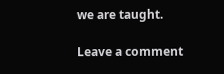we are taught.

Leave a comment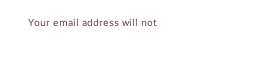Your email address will not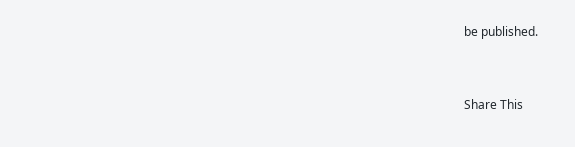be published.


Share This